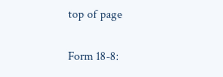top of page

Form 18-8: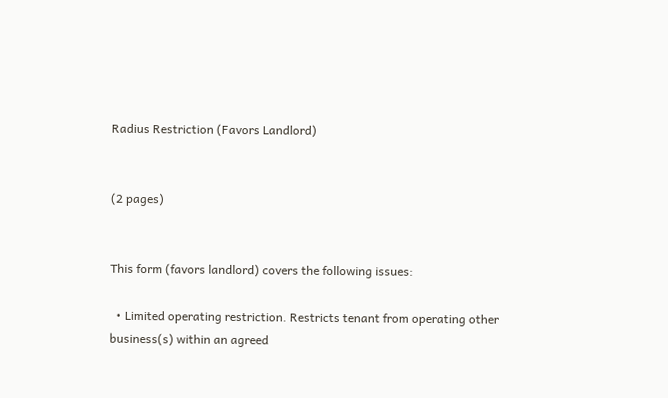Radius Restriction (Favors Landlord)


(2 pages)


This form (favors landlord) covers the following issues:

  • Limited operating restriction. Restricts tenant from operating other business(s) within an agreed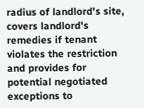radius of landlord's site, covers landlord's remedies if tenant violates the restriction and provides for potential negotiated exceptions to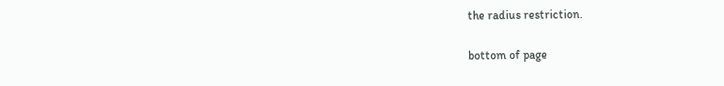the radius restriction.

bottom of page